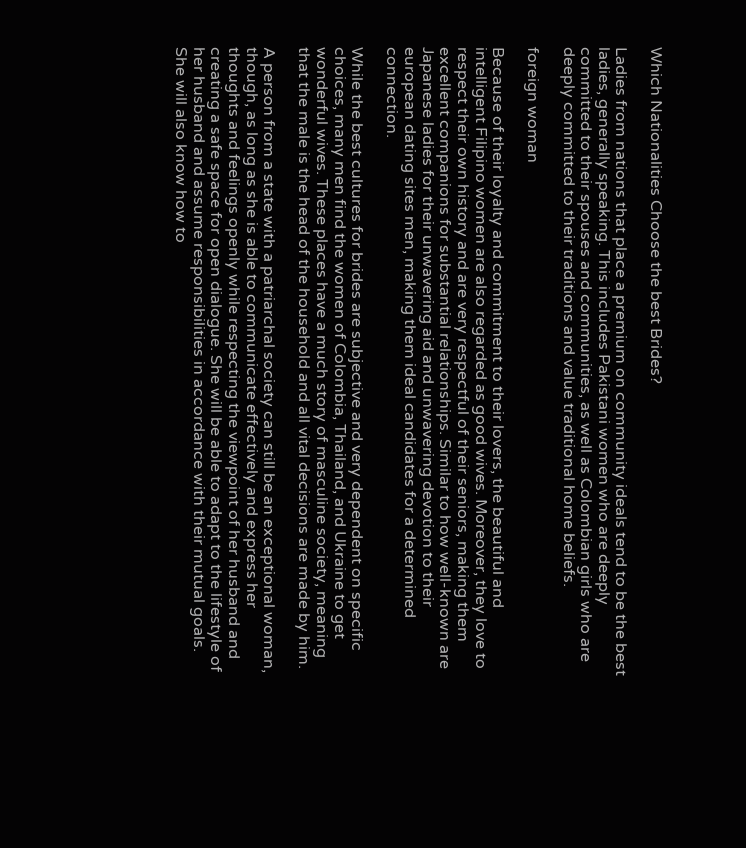Which Nationalities Choose the best Brides?

Ladies from nations that place a premium on community ideals tend to be the best ladies, generally speaking. This includes Pakistani women who are deeply committed to their spouses and communities, as well as Colombian girls who are deeply committed to their traditions and value traditional home beliefs.

foreign woman

Because of their loyalty and commitment to their lovers, the beautiful and intelligent Filipino women are also regarded as good wives. Moreover, they love to respect their own history and are very respectful of their seniors, making them excellent companions for substantial relationships. Similar to how well-known are Japanese ladies for their unwavering aid and unwavering devotion to their european dating sites men, making them ideal candidates for a determined connection.

While the best cultures for brides are subjective and very dependent on specific choices, many men find the women of Colombia, Thailand, and Ukraine to get wonderful wives. These places have a much story of masculine society, meaning that the male is the head of the household and all vital decisions are made by him.

A person from a state with a patriarchal society can still be an exceptional woman, though, as long as she is able to communicate effectively and express her thoughts and feelings openly while respecting the viewpoint of her husband and creating a safe space for open dialogue. She will be able to adapt to the lifestyle of her husband and assume responsibilities in accordance with their mutual goals. She will also know how to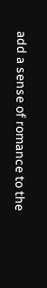add a sense of romance to the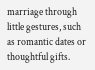marriage through little gestures, such as romantic dates or thoughtful gifts.